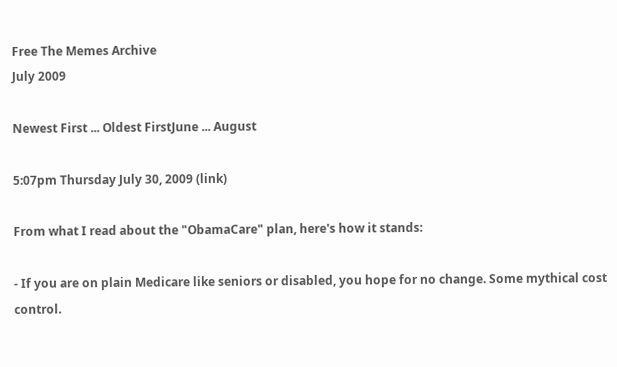Free The Memes Archive
July 2009

Newest First ... Oldest FirstJune ... August

5:07pm Thursday July 30, 2009 (link)

From what I read about the "ObamaCare" plan, here's how it stands:

- If you are on plain Medicare like seniors or disabled, you hope for no change. Some mythical cost control.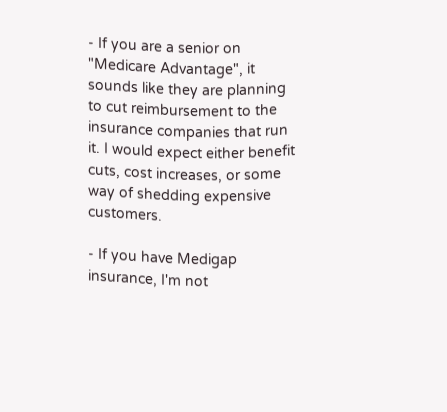- If you are a senior on "Medicare Advantage", it sounds like they are planning to cut reimbursement to the insurance companies that run it. I would expect either benefit cuts, cost increases, or some way of shedding expensive customers.

- If you have Medigap insurance, I'm not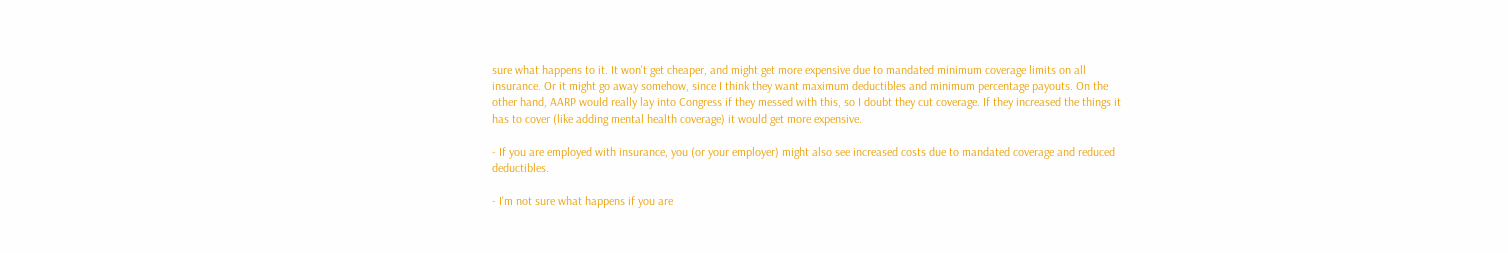sure what happens to it. It won't get cheaper, and might get more expensive due to mandated minimum coverage limits on all insurance. Or it might go away somehow, since I think they want maximum deductibles and minimum percentage payouts. On the other hand, AARP would really lay into Congress if they messed with this, so I doubt they cut coverage. If they increased the things it has to cover (like adding mental health coverage) it would get more expensive.

- If you are employed with insurance, you (or your employer) might also see increased costs due to mandated coverage and reduced deductibles.

- I'm not sure what happens if you are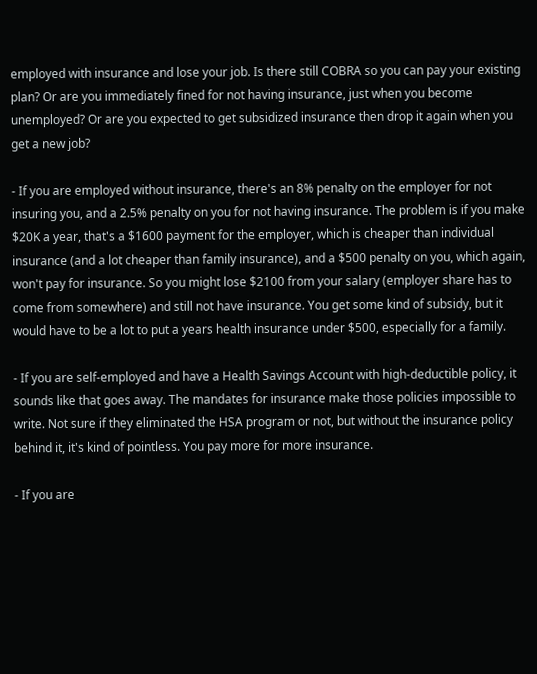employed with insurance and lose your job. Is there still COBRA so you can pay your existing plan? Or are you immediately fined for not having insurance, just when you become unemployed? Or are you expected to get subsidized insurance then drop it again when you get a new job?

- If you are employed without insurance, there's an 8% penalty on the employer for not insuring you, and a 2.5% penalty on you for not having insurance. The problem is if you make $20K a year, that's a $1600 payment for the employer, which is cheaper than individual insurance (and a lot cheaper than family insurance), and a $500 penalty on you, which again, won't pay for insurance. So you might lose $2100 from your salary (employer share has to come from somewhere) and still not have insurance. You get some kind of subsidy, but it would have to be a lot to put a years health insurance under $500, especially for a family.

- If you are self-employed and have a Health Savings Account with high-deductible policy, it sounds like that goes away. The mandates for insurance make those policies impossible to write. Not sure if they eliminated the HSA program or not, but without the insurance policy behind it, it's kind of pointless. You pay more for more insurance.

- If you are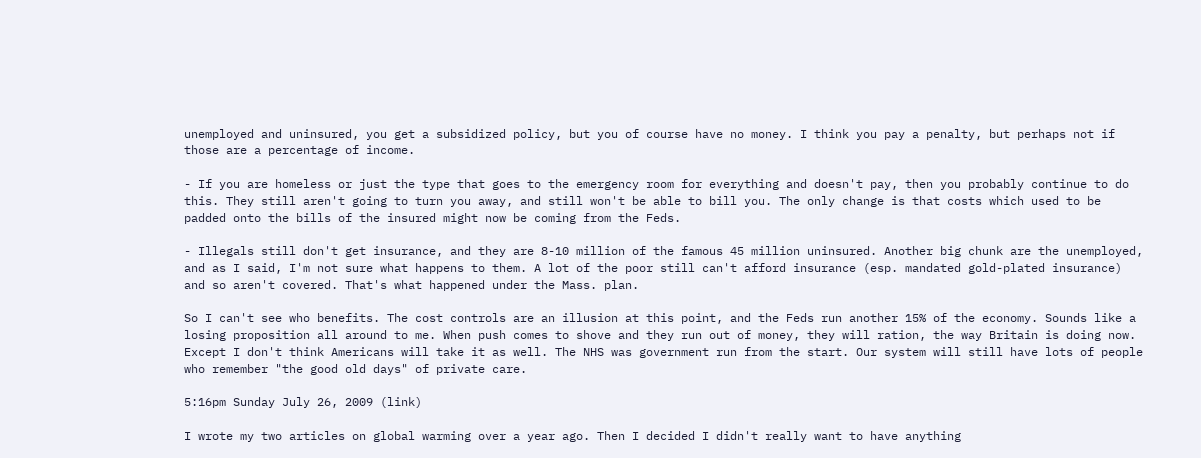unemployed and uninsured, you get a subsidized policy, but you of course have no money. I think you pay a penalty, but perhaps not if those are a percentage of income.

- If you are homeless or just the type that goes to the emergency room for everything and doesn't pay, then you probably continue to do this. They still aren't going to turn you away, and still won't be able to bill you. The only change is that costs which used to be padded onto the bills of the insured might now be coming from the Feds.

- Illegals still don't get insurance, and they are 8-10 million of the famous 45 million uninsured. Another big chunk are the unemployed, and as I said, I'm not sure what happens to them. A lot of the poor still can't afford insurance (esp. mandated gold-plated insurance) and so aren't covered. That's what happened under the Mass. plan.

So I can't see who benefits. The cost controls are an illusion at this point, and the Feds run another 15% of the economy. Sounds like a losing proposition all around to me. When push comes to shove and they run out of money, they will ration, the way Britain is doing now. Except I don't think Americans will take it as well. The NHS was government run from the start. Our system will still have lots of people who remember "the good old days" of private care.

5:16pm Sunday July 26, 2009 (link)

I wrote my two articles on global warming over a year ago. Then I decided I didn't really want to have anything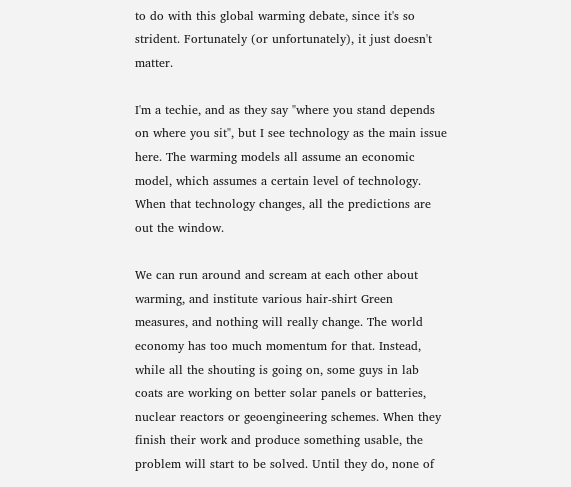to do with this global warming debate, since it's so strident. Fortunately (or unfortunately), it just doesn't matter.

I'm a techie, and as they say "where you stand depends on where you sit", but I see technology as the main issue here. The warming models all assume an economic model, which assumes a certain level of technology. When that technology changes, all the predictions are out the window.

We can run around and scream at each other about warming, and institute various hair-shirt Green measures, and nothing will really change. The world economy has too much momentum for that. Instead, while all the shouting is going on, some guys in lab coats are working on better solar panels or batteries, nuclear reactors or geoengineering schemes. When they finish their work and produce something usable, the problem will start to be solved. Until they do, none of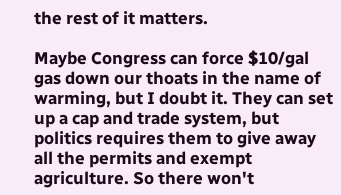the rest of it matters.

Maybe Congress can force $10/gal gas down our thoats in the name of warming, but I doubt it. They can set up a cap and trade system, but politics requires them to give away all the permits and exempt agriculture. So there won't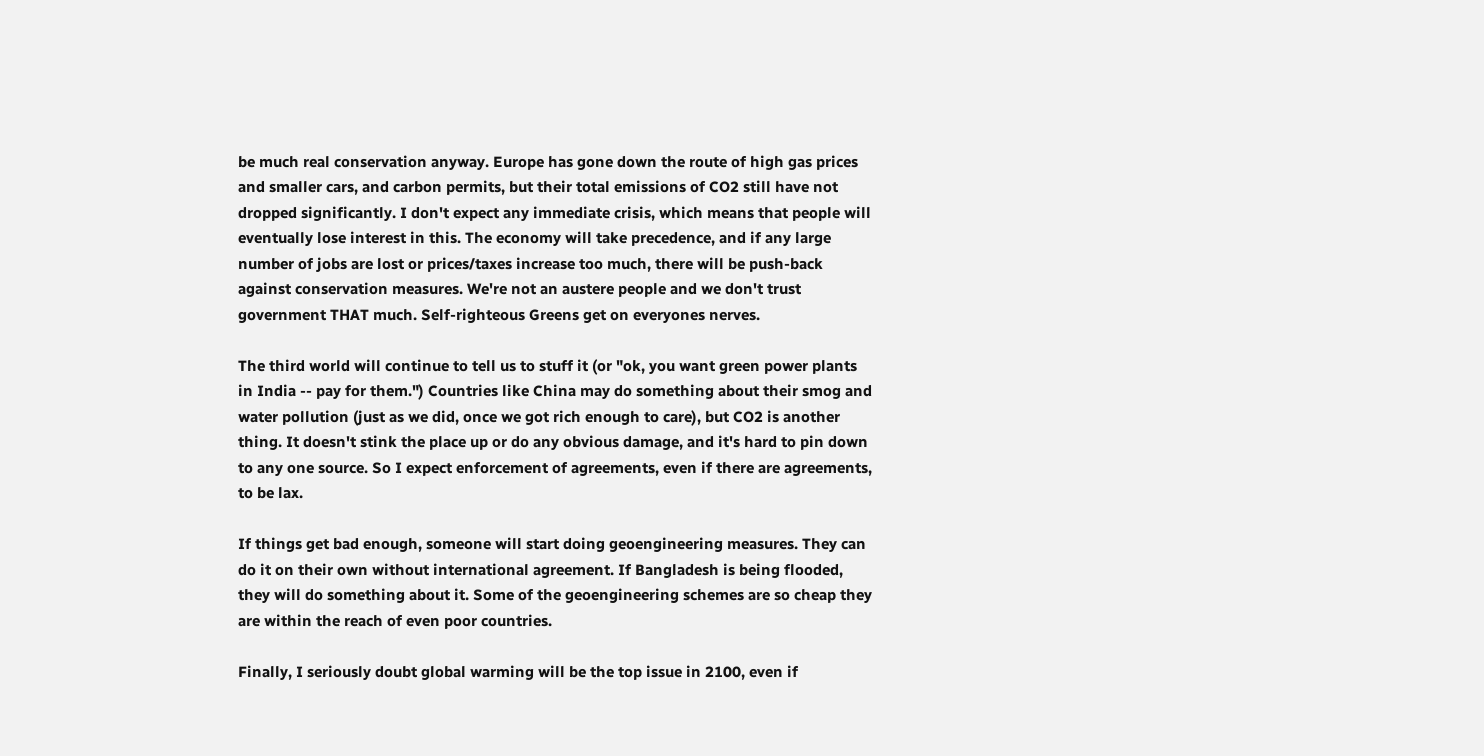be much real conservation anyway. Europe has gone down the route of high gas prices and smaller cars, and carbon permits, but their total emissions of CO2 still have not dropped significantly. I don't expect any immediate crisis, which means that people will eventually lose interest in this. The economy will take precedence, and if any large number of jobs are lost or prices/taxes increase too much, there will be push-back against conservation measures. We're not an austere people and we don't trust government THAT much. Self-righteous Greens get on everyones nerves.

The third world will continue to tell us to stuff it (or "ok, you want green power plants in India -- pay for them.") Countries like China may do something about their smog and water pollution (just as we did, once we got rich enough to care), but CO2 is another thing. It doesn't stink the place up or do any obvious damage, and it's hard to pin down to any one source. So I expect enforcement of agreements, even if there are agreements, to be lax.

If things get bad enough, someone will start doing geoengineering measures. They can do it on their own without international agreement. If Bangladesh is being flooded, they will do something about it. Some of the geoengineering schemes are so cheap they are within the reach of even poor countries.

Finally, I seriously doubt global warming will be the top issue in 2100, even if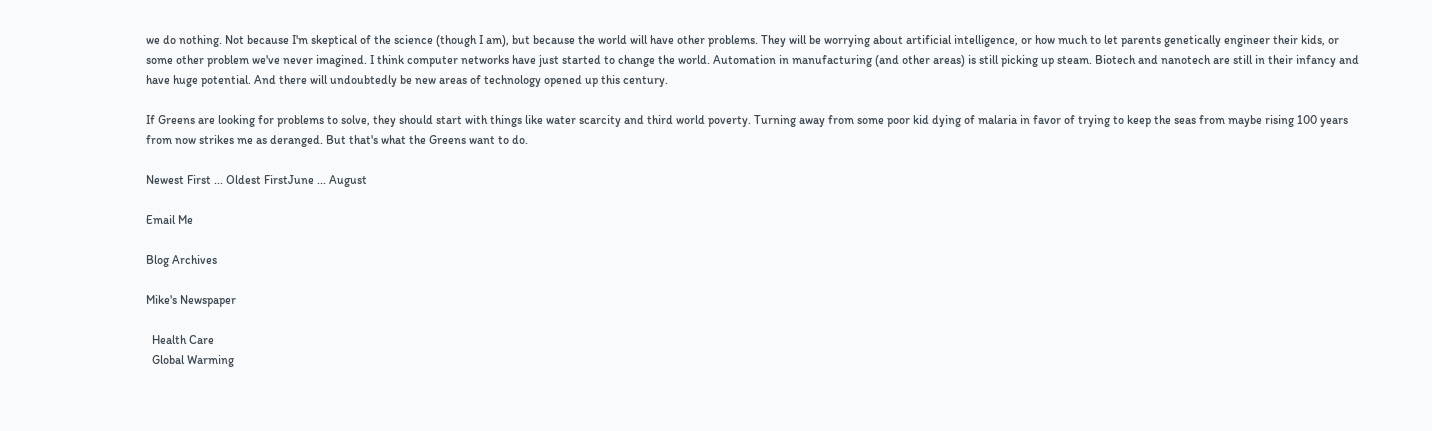we do nothing. Not because I'm skeptical of the science (though I am), but because the world will have other problems. They will be worrying about artificial intelligence, or how much to let parents genetically engineer their kids, or some other problem we've never imagined. I think computer networks have just started to change the world. Automation in manufacturing (and other areas) is still picking up steam. Biotech and nanotech are still in their infancy and have huge potential. And there will undoubtedly be new areas of technology opened up this century.

If Greens are looking for problems to solve, they should start with things like water scarcity and third world poverty. Turning away from some poor kid dying of malaria in favor of trying to keep the seas from maybe rising 100 years from now strikes me as deranged. But that's what the Greens want to do.

Newest First ... Oldest FirstJune ... August

Email Me

Blog Archives

Mike's Newspaper

  Health Care
  Global Warming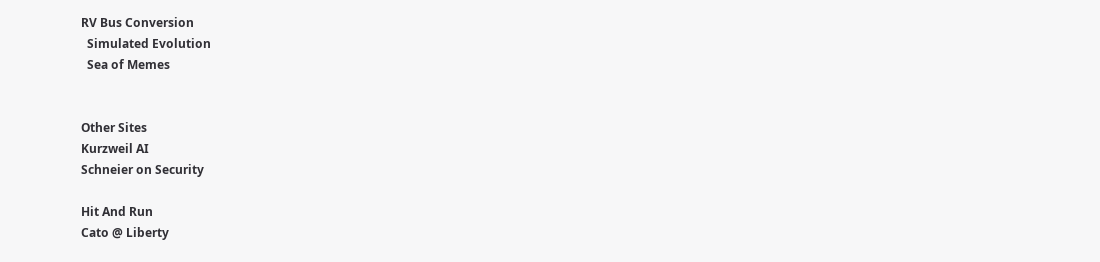RV Bus Conversion
  Simulated Evolution
  Sea of Memes


Other Sites
Kurzweil AI
Schneier on Security

Hit And Run
Cato @ Liberty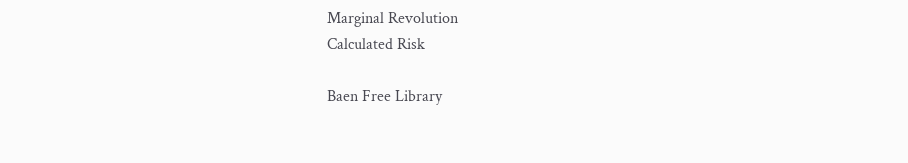Marginal Revolution
Calculated Risk

Baen Free Library